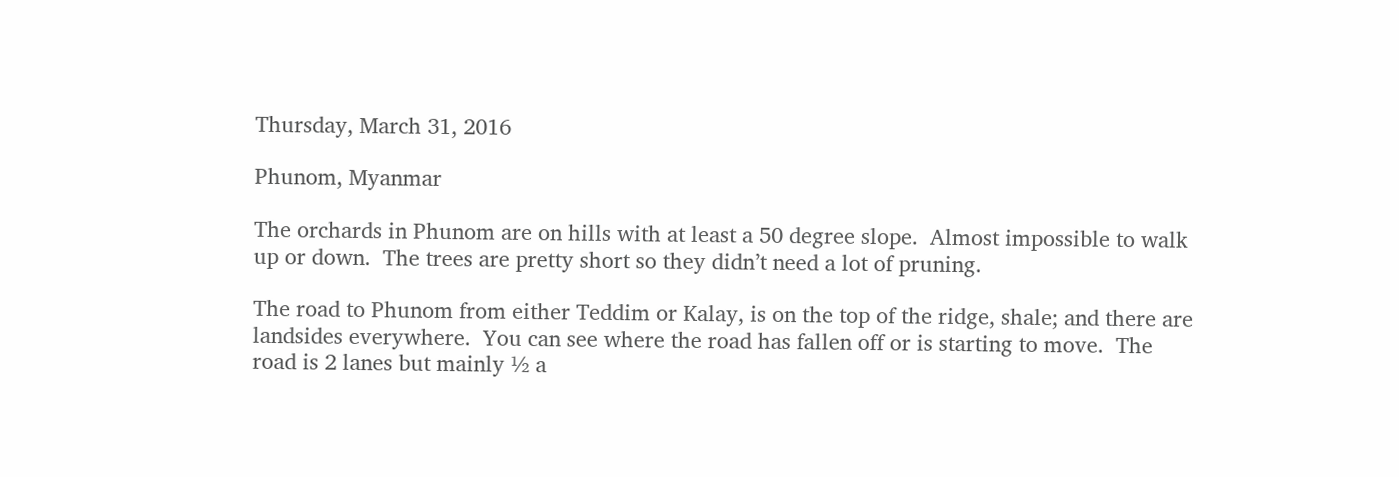Thursday, March 31, 2016

Phunom, Myanmar

The orchards in Phunom are on hills with at least a 50 degree slope.  Almost impossible to walk up or down.  The trees are pretty short so they didn’t need a lot of pruning.

The road to Phunom from either Teddim or Kalay, is on the top of the ridge, shale; and there are landsides everywhere.  You can see where the road has fallen off or is starting to move.  The road is 2 lanes but mainly ½ a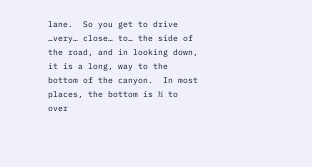lane.  So you get to drive …very… close… to… the side of the road, and in looking down, it is a long, way to the bottom of the canyon.  In most places, the bottom is ½ to over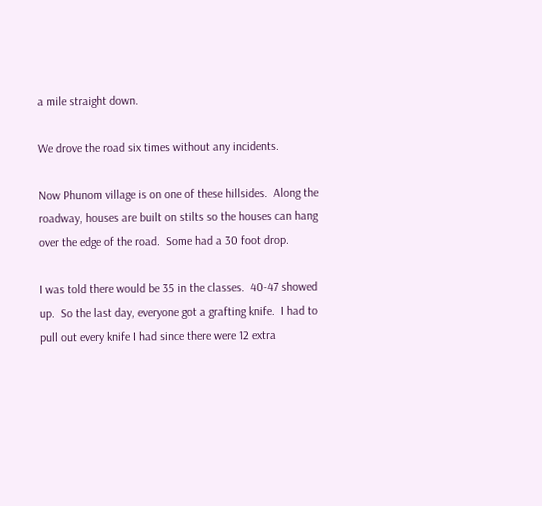a mile straight down.

We drove the road six times without any incidents.

Now Phunom village is on one of these hillsides.  Along the roadway, houses are built on stilts so the houses can hang over the edge of the road.  Some had a 30 foot drop.

I was told there would be 35 in the classes.  40-47 showed up.  So the last day, everyone got a grafting knife.  I had to pull out every knife I had since there were 12 extra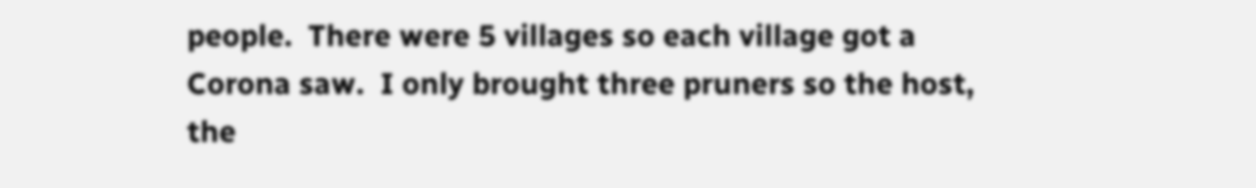people.  There were 5 villages so each village got a Corona saw.  I only brought three pruners so the host, the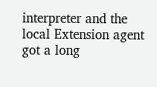interpreter and the local Extension agent got a long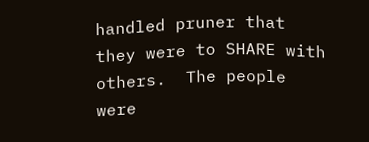handled pruner that they were to SHARE with others.  The people were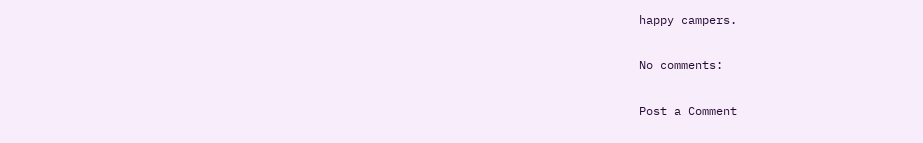happy campers.

No comments:

Post a Comment